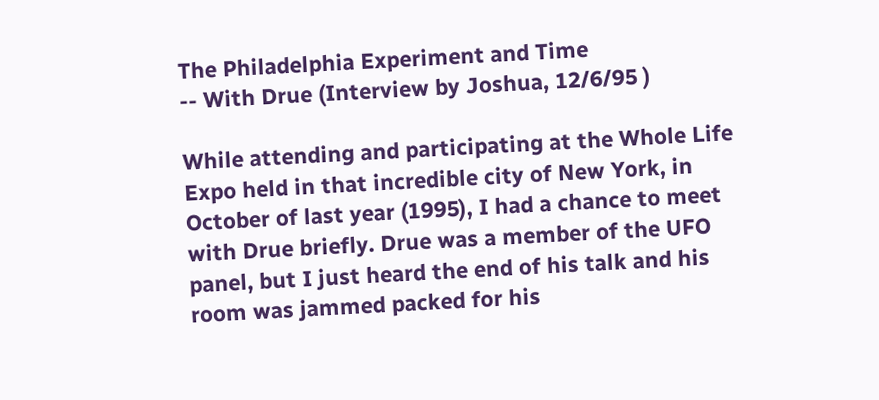The Philadelphia Experiment and Time
-- With Drue (Interview by Joshua, 12/6/95 )

While attending and participating at the Whole Life Expo held in that incredible city of New York, in October of last year (1995), I had a chance to meet with Drue briefly. Drue was a member of the UFO panel, but I just heard the end of his talk and his room was jammed packed for his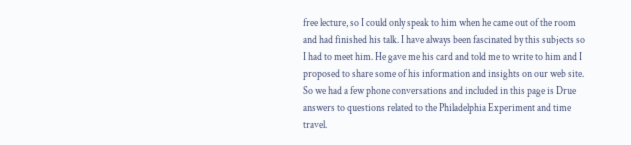free lecture, so I could only speak to him when he came out of the room and had finished his talk. I have always been fascinated by this subjects so I had to meet him. He gave me his card and told me to write to him and I proposed to share some of his information and insights on our web site. So we had a few phone conversations and included in this page is Drue answers to questions related to the Philadelphia Experiment and time travel.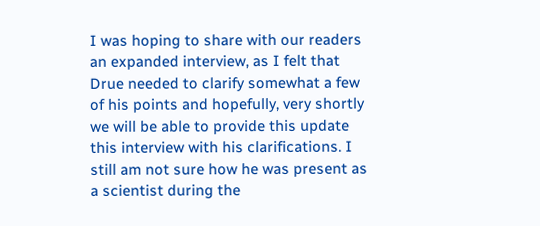I was hoping to share with our readers an expanded interview, as I felt that Drue needed to clarify somewhat a few of his points and hopefully, very shortly we will be able to provide this update this interview with his clarifications. I still am not sure how he was present as a scientist during the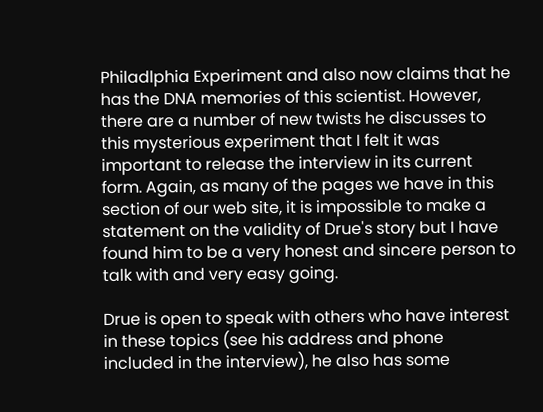Philadlphia Experiment and also now claims that he has the DNA memories of this scientist. However, there are a number of new twists he discusses to this mysterious experiment that I felt it was important to release the interview in its current form. Again, as many of the pages we have in this section of our web site, it is impossible to make a statement on the validity of Drue's story but I have found him to be a very honest and sincere person to talk with and very easy going.

Drue is open to speak with others who have interest in these topics (see his address and phone included in the interview), he also has some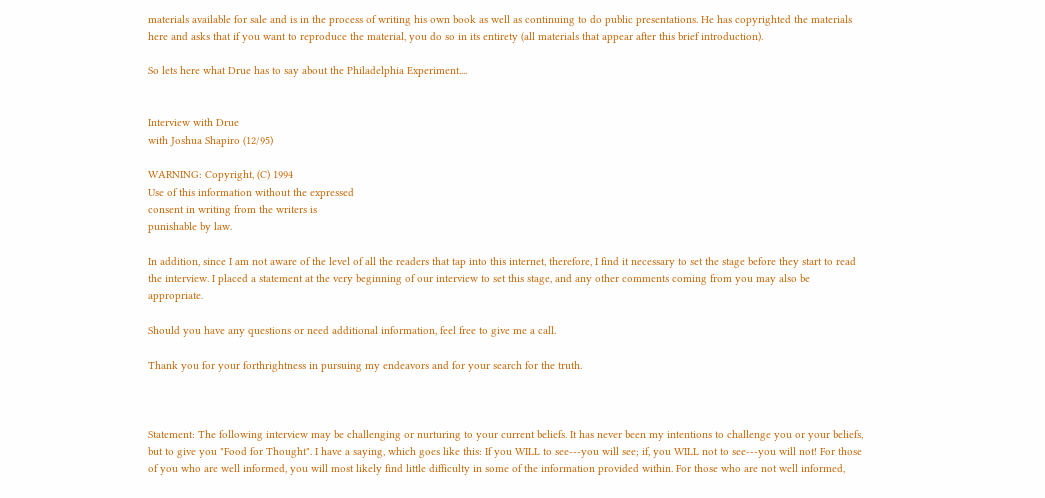materials available for sale and is in the process of writing his own book as well as continuing to do public presentations. He has copyrighted the materials here and asks that if you want to reproduce the material, you do so in its entirety (all materials that appear after this brief introduction).

So lets here what Drue has to say about the Philadelphia Experiment....


Interview with Drue
with Joshua Shapiro (12/95)

WARNING: Copyright, (C) 1994
Use of this information without the expressed
consent in writing from the writers is
punishable by law.

In addition, since I am not aware of the level of all the readers that tap into this internet, therefore, I find it necessary to set the stage before they start to read the interview. I placed a statement at the very beginning of our interview to set this stage, and any other comments coming from you may also be appropriate.

Should you have any questions or need additional information, feel free to give me a call.

Thank you for your forthrightness in pursuing my endeavors and for your search for the truth.



Statement: The following interview may be challenging or nurturing to your current beliefs. It has never been my intentions to challenge you or your beliefs, but to give you "Food for Thought". I have a saying, which goes like this: If you WILL to see---you will see; if, you WILL not to see---you will not! For those of you who are well informed, you will most likely find little difficulty in some of the information provided within. For those who are not well informed,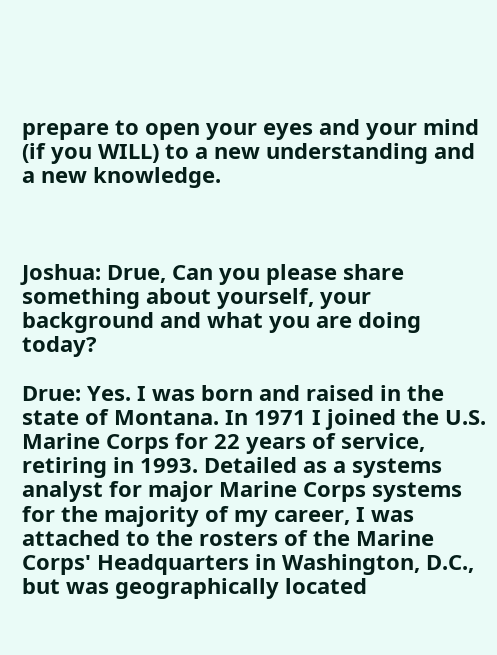prepare to open your eyes and your mind (if you WILL) to a new understanding and a new knowledge.



Joshua: Drue, Can you please share something about yourself, your background and what you are doing today?

Drue: Yes. I was born and raised in the state of Montana. In 1971 I joined the U.S. Marine Corps for 22 years of service, retiring in 1993. Detailed as a systems analyst for major Marine Corps systems for the majority of my career, I was attached to the rosters of the Marine Corps' Headquarters in Washington, D.C., but was geographically located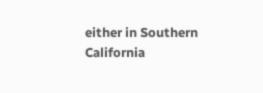either in Southern California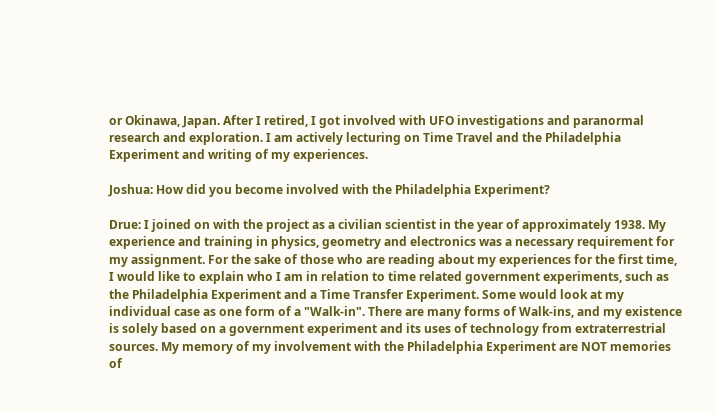or Okinawa, Japan. After I retired, I got involved with UFO investigations and paranormal research and exploration. I am actively lecturing on Time Travel and the Philadelphia Experiment and writing of my experiences.

Joshua: How did you become involved with the Philadelphia Experiment?

Drue: I joined on with the project as a civilian scientist in the year of approximately 1938. My experience and training in physics, geometry and electronics was a necessary requirement for my assignment. For the sake of those who are reading about my experiences for the first time, I would like to explain who I am in relation to time related government experiments, such as the Philadelphia Experiment and a Time Transfer Experiment. Some would look at my individual case as one form of a "Walk-in". There are many forms of Walk-ins, and my existence is solely based on a government experiment and its uses of technology from extraterrestrial sources. My memory of my involvement with the Philadelphia Experiment are NOT memories of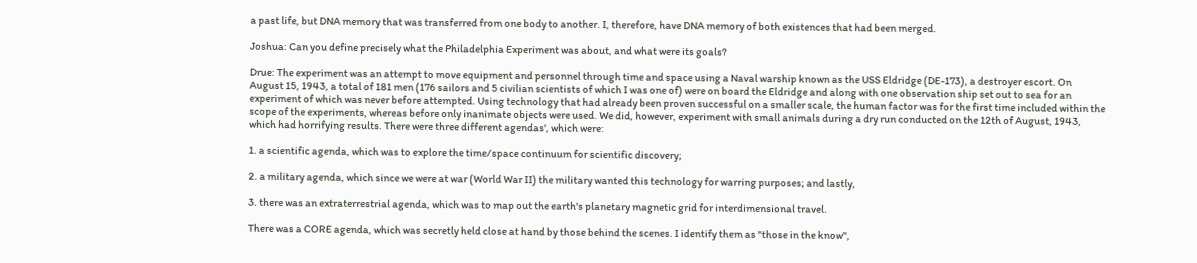a past life, but DNA memory that was transferred from one body to another. I, therefore, have DNA memory of both existences that had been merged.

Joshua: Can you define precisely what the Philadelphia Experiment was about, and what were its goals?

Drue: The experiment was an attempt to move equipment and personnel through time and space using a Naval warship known as the USS Eldridge (DE-173), a destroyer escort. On August 15, 1943, a total of 181 men (176 sailors and 5 civilian scientists of which I was one of) were on board the Eldridge and along with one observation ship set out to sea for an experiment of which was never before attempted. Using technology that had already been proven successful on a smaller scale, the human factor was for the first time included within the scope of the experiments, whereas before only inanimate objects were used. We did, however, experiment with small animals during a dry run conducted on the 12th of August, 1943, which had horrifying results. There were three different agendas', which were:

1. a scientific agenda, which was to explore the time/space continuum for scientific discovery;

2. a military agenda, which since we were at war (World War II) the military wanted this technology for warring purposes; and lastly,

3. there was an extraterrestrial agenda, which was to map out the earth's planetary magnetic grid for interdimensional travel.

There was a CORE agenda, which was secretly held close at hand by those behind the scenes. I identify them as "those in the know",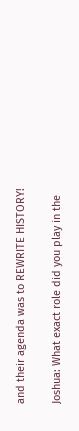and their agenda was to REWRITE HISTORY!

Joshua: What exact role did you play in the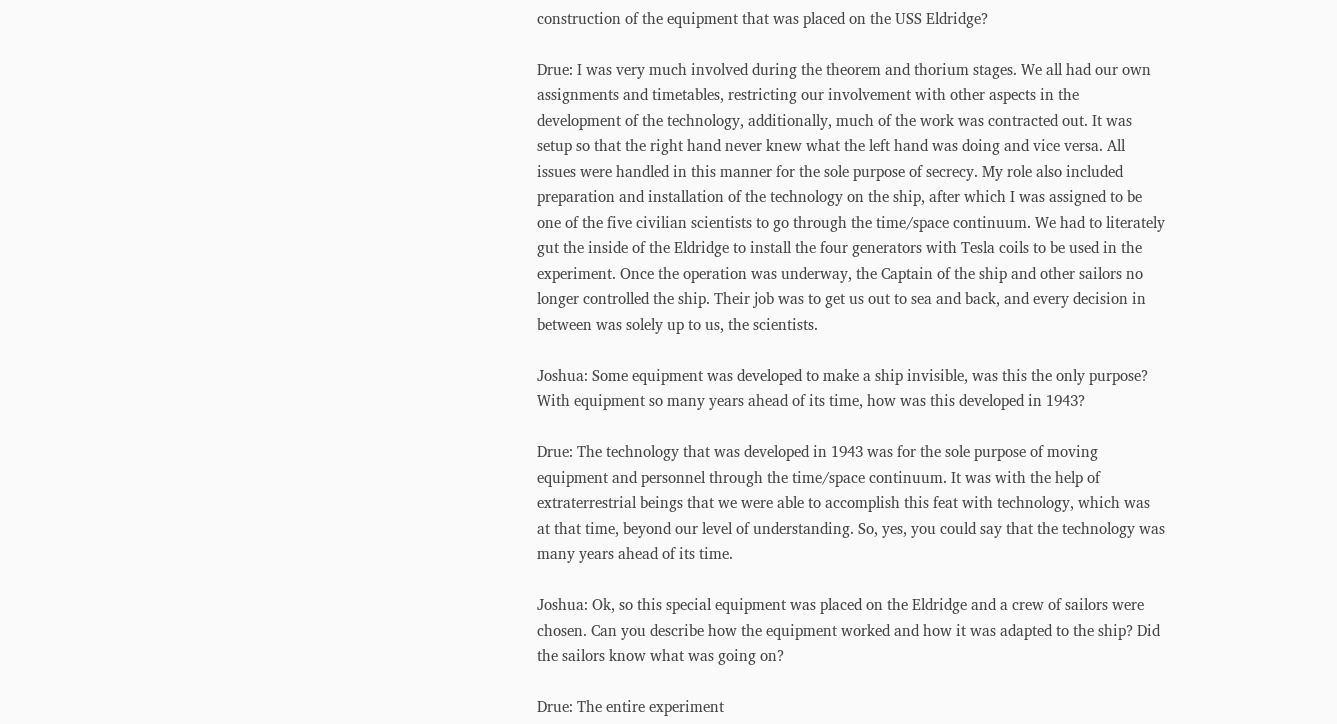construction of the equipment that was placed on the USS Eldridge?

Drue: I was very much involved during the theorem and thorium stages. We all had our own assignments and timetables, restricting our involvement with other aspects in the development of the technology, additionally, much of the work was contracted out. It was setup so that the right hand never knew what the left hand was doing and vice versa. All issues were handled in this manner for the sole purpose of secrecy. My role also included preparation and installation of the technology on the ship, after which I was assigned to be one of the five civilian scientists to go through the time/space continuum. We had to literately gut the inside of the Eldridge to install the four generators with Tesla coils to be used in the experiment. Once the operation was underway, the Captain of the ship and other sailors no longer controlled the ship. Their job was to get us out to sea and back, and every decision in between was solely up to us, the scientists.

Joshua: Some equipment was developed to make a ship invisible, was this the only purpose? With equipment so many years ahead of its time, how was this developed in 1943?

Drue: The technology that was developed in 1943 was for the sole purpose of moving equipment and personnel through the time/space continuum. It was with the help of extraterrestrial beings that we were able to accomplish this feat with technology, which was at that time, beyond our level of understanding. So, yes, you could say that the technology was many years ahead of its time.

Joshua: Ok, so this special equipment was placed on the Eldridge and a crew of sailors were chosen. Can you describe how the equipment worked and how it was adapted to the ship? Did the sailors know what was going on?

Drue: The entire experiment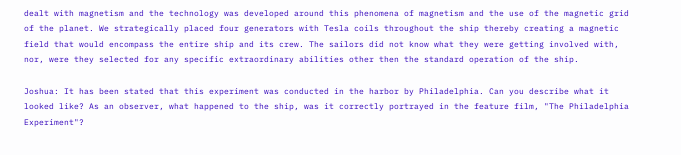dealt with magnetism and the technology was developed around this phenomena of magnetism and the use of the magnetic grid of the planet. We strategically placed four generators with Tesla coils throughout the ship thereby creating a magnetic field that would encompass the entire ship and its crew. The sailors did not know what they were getting involved with, nor, were they selected for any specific extraordinary abilities other then the standard operation of the ship.

Joshua: It has been stated that this experiment was conducted in the harbor by Philadelphia. Can you describe what it looked like? As an observer, what happened to the ship, was it correctly portrayed in the feature film, "The Philadelphia Experiment"?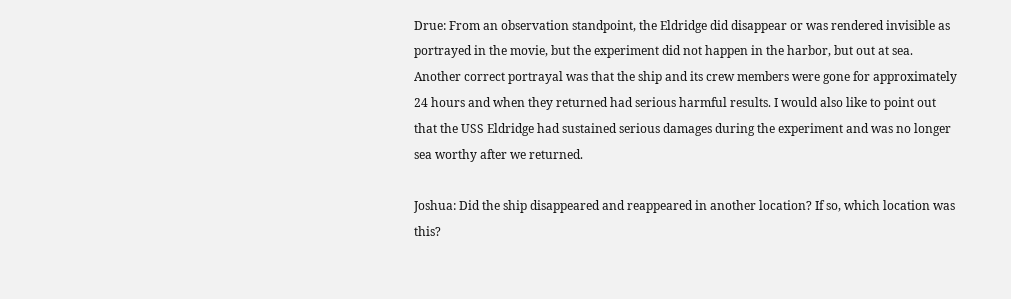Drue: From an observation standpoint, the Eldridge did disappear or was rendered invisible as portrayed in the movie, but the experiment did not happen in the harbor, but out at sea. Another correct portrayal was that the ship and its crew members were gone for approximately 24 hours and when they returned had serious harmful results. I would also like to point out that the USS Eldridge had sustained serious damages during the experiment and was no longer sea worthy after we returned.

Joshua: Did the ship disappeared and reappeared in another location? If so, which location was this?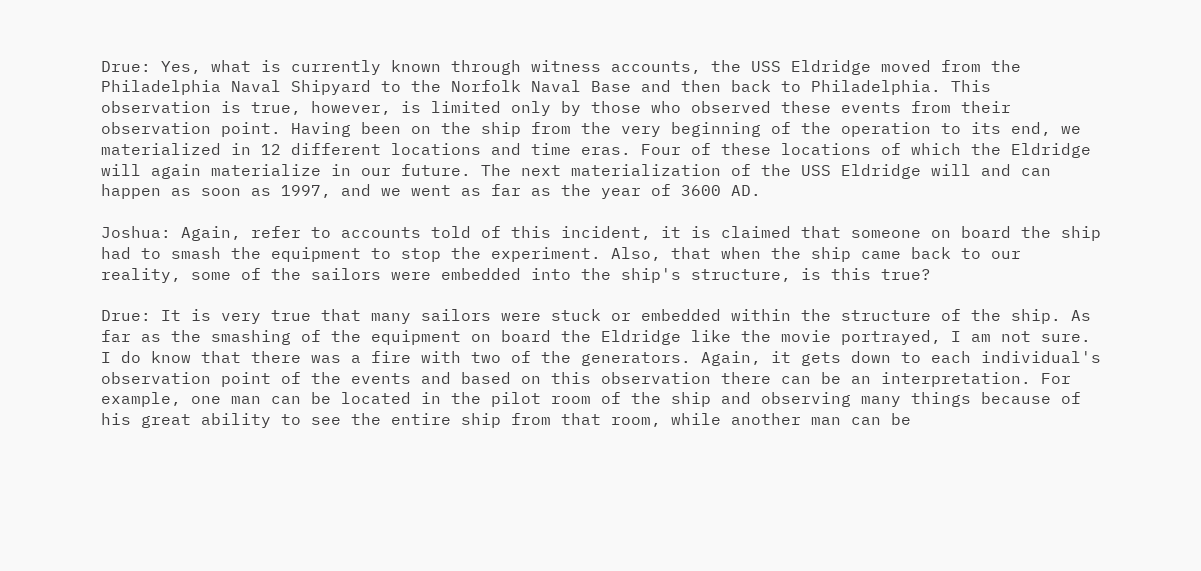Drue: Yes, what is currently known through witness accounts, the USS Eldridge moved from the Philadelphia Naval Shipyard to the Norfolk Naval Base and then back to Philadelphia. This observation is true, however, is limited only by those who observed these events from their observation point. Having been on the ship from the very beginning of the operation to its end, we materialized in 12 different locations and time eras. Four of these locations of which the Eldridge will again materialize in our future. The next materialization of the USS Eldridge will and can happen as soon as 1997, and we went as far as the year of 3600 AD.

Joshua: Again, refer to accounts told of this incident, it is claimed that someone on board the ship had to smash the equipment to stop the experiment. Also, that when the ship came back to our reality, some of the sailors were embedded into the ship's structure, is this true?

Drue: It is very true that many sailors were stuck or embedded within the structure of the ship. As far as the smashing of the equipment on board the Eldridge like the movie portrayed, I am not sure. I do know that there was a fire with two of the generators. Again, it gets down to each individual's observation point of the events and based on this observation there can be an interpretation. For example, one man can be located in the pilot room of the ship and observing many things because of his great ability to see the entire ship from that room, while another man can be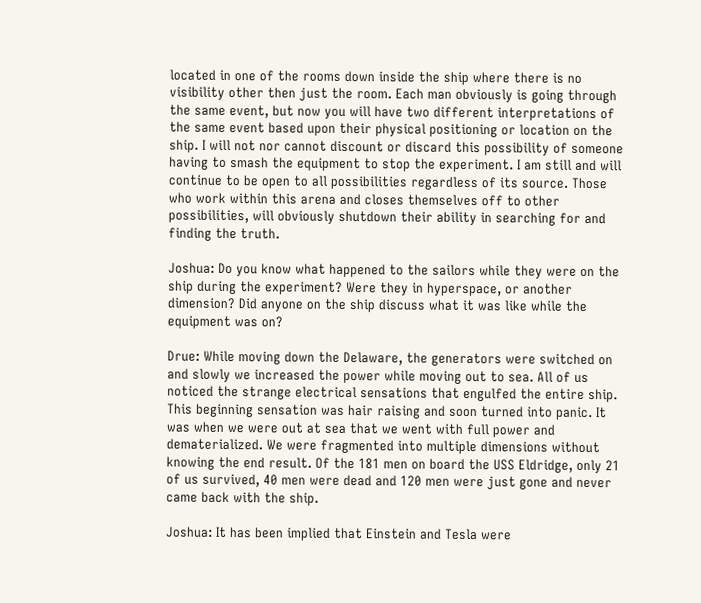located in one of the rooms down inside the ship where there is no visibility other then just the room. Each man obviously is going through the same event, but now you will have two different interpretations of the same event based upon their physical positioning or location on the ship. I will not nor cannot discount or discard this possibility of someone having to smash the equipment to stop the experiment. I am still and will continue to be open to all possibilities regardless of its source. Those who work within this arena and closes themselves off to other possibilities, will obviously shutdown their ability in searching for and finding the truth.

Joshua: Do you know what happened to the sailors while they were on the ship during the experiment? Were they in hyperspace, or another dimension? Did anyone on the ship discuss what it was like while the equipment was on?

Drue: While moving down the Delaware, the generators were switched on and slowly we increased the power while moving out to sea. All of us noticed the strange electrical sensations that engulfed the entire ship. This beginning sensation was hair raising and soon turned into panic. It was when we were out at sea that we went with full power and dematerialized. We were fragmented into multiple dimensions without knowing the end result. Of the 181 men on board the USS Eldridge, only 21 of us survived, 40 men were dead and 120 men were just gone and never came back with the ship.

Joshua: It has been implied that Einstein and Tesla were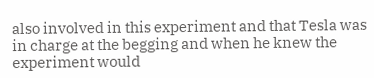also involved in this experiment and that Tesla was in charge at the begging and when he knew the experiment would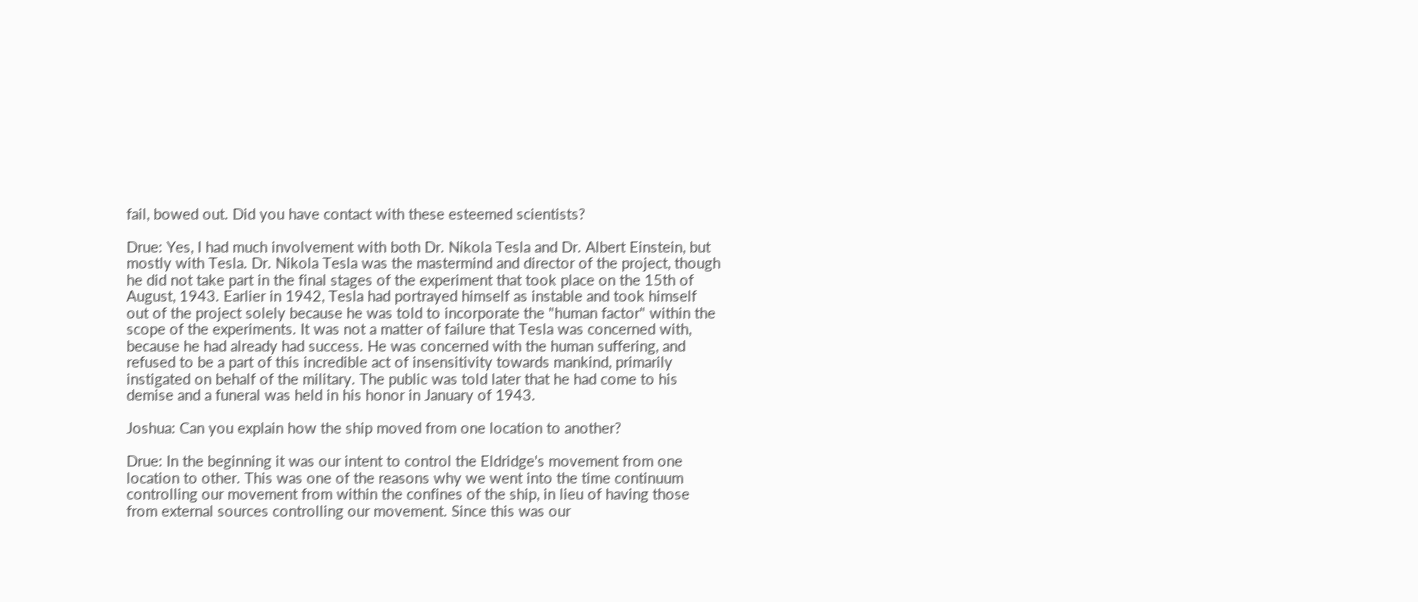fail, bowed out. Did you have contact with these esteemed scientists?

Drue: Yes, I had much involvement with both Dr. Nikola Tesla and Dr. Albert Einstein, but mostly with Tesla. Dr. Nikola Tesla was the mastermind and director of the project, though he did not take part in the final stages of the experiment that took place on the 15th of August, 1943. Earlier in 1942, Tesla had portrayed himself as instable and took himself out of the project solely because he was told to incorporate the "human factor" within the scope of the experiments. It was not a matter of failure that Tesla was concerned with, because he had already had success. He was concerned with the human suffering, and refused to be a part of this incredible act of insensitivity towards mankind, primarily instigated on behalf of the military. The public was told later that he had come to his demise and a funeral was held in his honor in January of 1943.

Joshua: Can you explain how the ship moved from one location to another?

Drue: In the beginning it was our intent to control the Eldridge's movement from one location to other. This was one of the reasons why we went into the time continuum controlling our movement from within the confines of the ship, in lieu of having those from external sources controlling our movement. Since this was our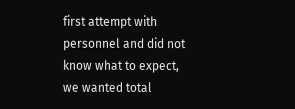first attempt with personnel and did not know what to expect, we wanted total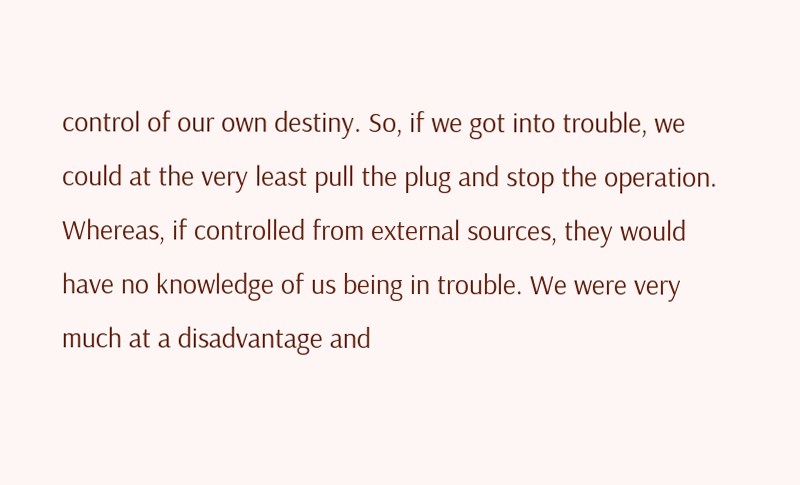control of our own destiny. So, if we got into trouble, we could at the very least pull the plug and stop the operation. Whereas, if controlled from external sources, they would have no knowledge of us being in trouble. We were very much at a disadvantage and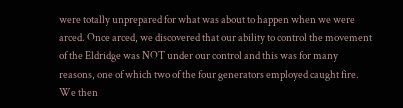were totally unprepared for what was about to happen when we were arced. Once arced, we discovered that our ability to control the movement of the Eldridge was NOT under our control and this was for many reasons, one of which two of the four generators employed caught fire. We then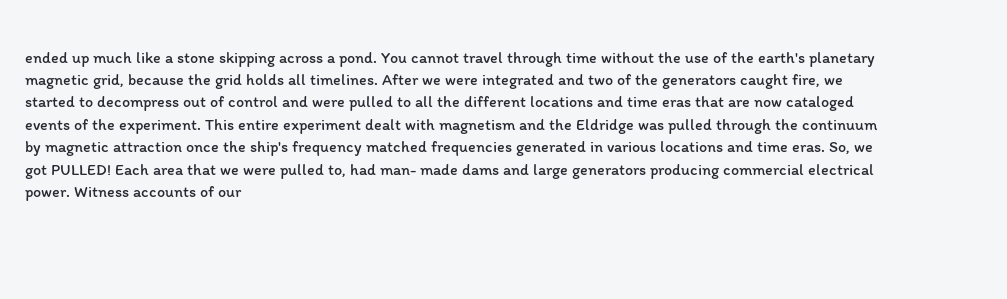ended up much like a stone skipping across a pond. You cannot travel through time without the use of the earth's planetary magnetic grid, because the grid holds all timelines. After we were integrated and two of the generators caught fire, we started to decompress out of control and were pulled to all the different locations and time eras that are now cataloged events of the experiment. This entire experiment dealt with magnetism and the Eldridge was pulled through the continuum by magnetic attraction once the ship's frequency matched frequencies generated in various locations and time eras. So, we got PULLED! Each area that we were pulled to, had man- made dams and large generators producing commercial electrical power. Witness accounts of our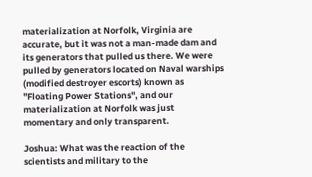materialization at Norfolk, Virginia are accurate, but it was not a man-made dam and its generators that pulled us there. We were pulled by generators located on Naval warships (modified destroyer escorts) known as "Floating Power Stations", and our materialization at Norfolk was just momentary and only transparent.

Joshua: What was the reaction of the scientists and military to the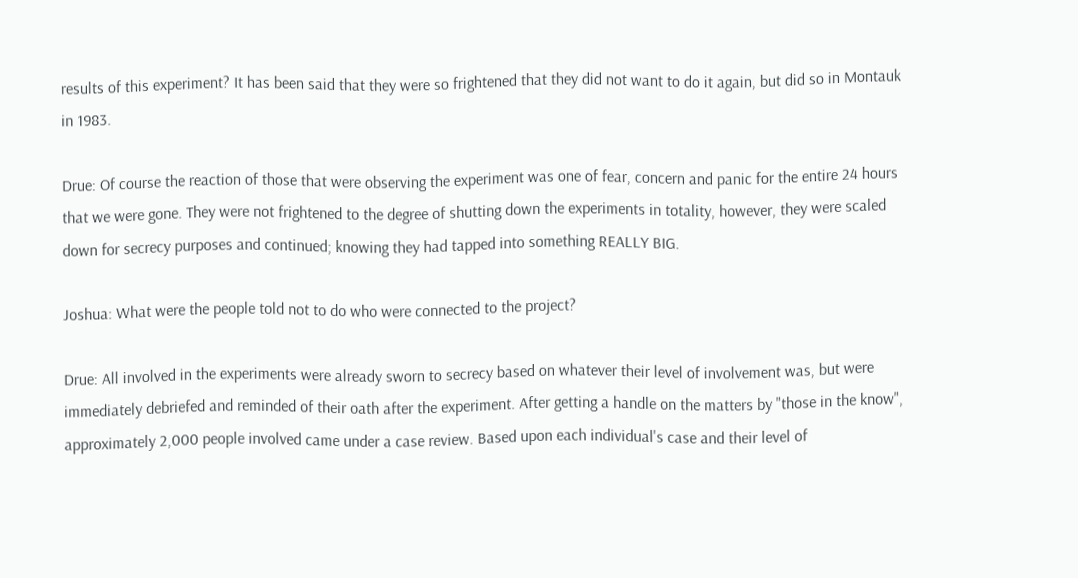results of this experiment? It has been said that they were so frightened that they did not want to do it again, but did so in Montauk in 1983.

Drue: Of course the reaction of those that were observing the experiment was one of fear, concern and panic for the entire 24 hours that we were gone. They were not frightened to the degree of shutting down the experiments in totality, however, they were scaled down for secrecy purposes and continued; knowing they had tapped into something REALLY BIG.

Joshua: What were the people told not to do who were connected to the project?

Drue: All involved in the experiments were already sworn to secrecy based on whatever their level of involvement was, but were immediately debriefed and reminded of their oath after the experiment. After getting a handle on the matters by "those in the know", approximately 2,000 people involved came under a case review. Based upon each individual's case and their level of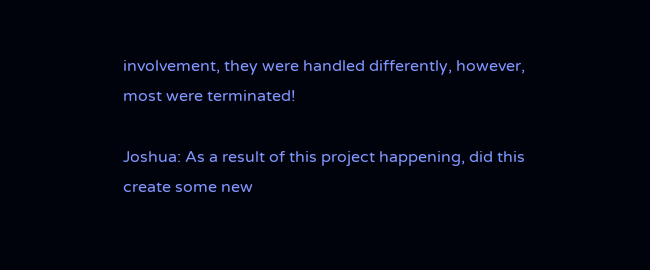involvement, they were handled differently, however, most were terminated!

Joshua: As a result of this project happening, did this create some new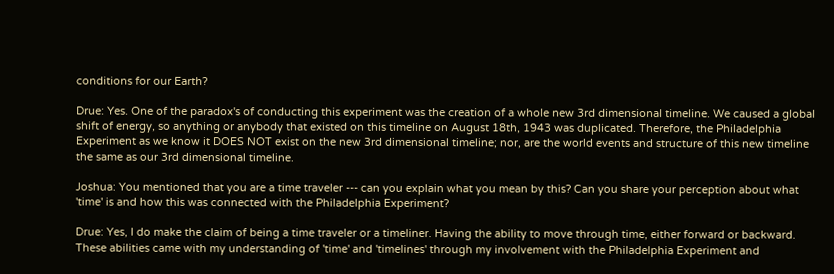conditions for our Earth?

Drue: Yes. One of the paradox's of conducting this experiment was the creation of a whole new 3rd dimensional timeline. We caused a global shift of energy, so anything or anybody that existed on this timeline on August 18th, 1943 was duplicated. Therefore, the Philadelphia Experiment as we know it DOES NOT exist on the new 3rd dimensional timeline; nor, are the world events and structure of this new timeline the same as our 3rd dimensional timeline.

Joshua: You mentioned that you are a time traveler --- can you explain what you mean by this? Can you share your perception about what 'time' is and how this was connected with the Philadelphia Experiment?

Drue: Yes, I do make the claim of being a time traveler or a timeliner. Having the ability to move through time, either forward or backward. These abilities came with my understanding of 'time' and 'timelines' through my involvement with the Philadelphia Experiment and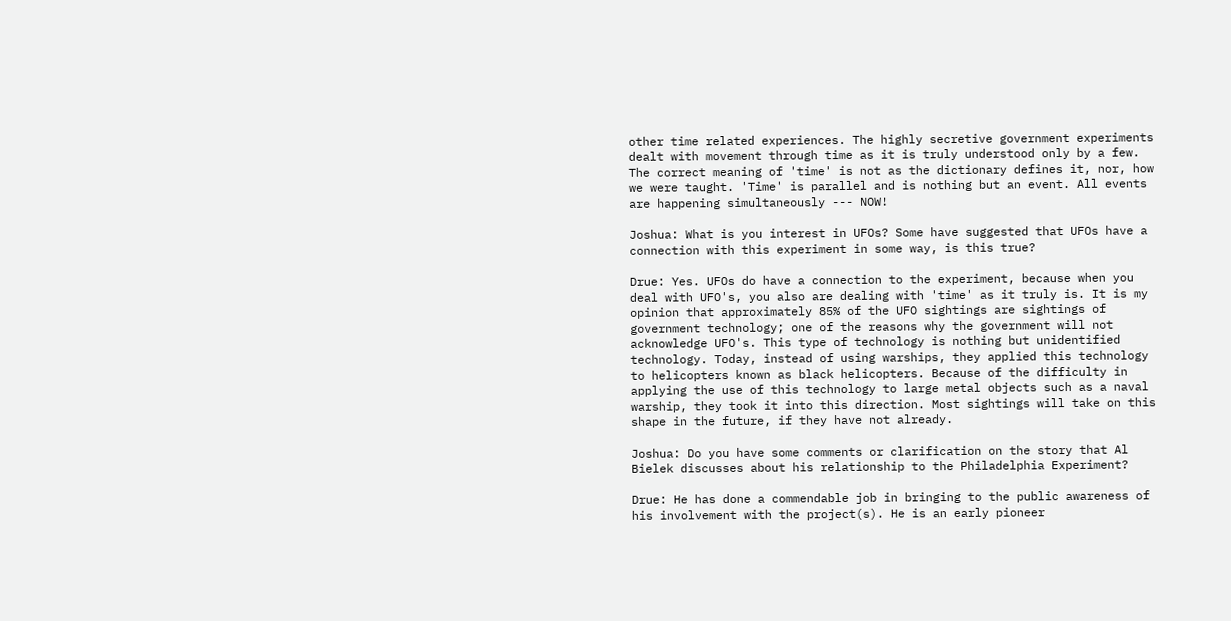other time related experiences. The highly secretive government experiments dealt with movement through time as it is truly understood only by a few. The correct meaning of 'time' is not as the dictionary defines it, nor, how we were taught. 'Time' is parallel and is nothing but an event. All events are happening simultaneously --- NOW!

Joshua: What is you interest in UFOs? Some have suggested that UFOs have a connection with this experiment in some way, is this true?

Drue: Yes. UFOs do have a connection to the experiment, because when you deal with UFO's, you also are dealing with 'time' as it truly is. It is my opinion that approximately 85% of the UFO sightings are sightings of government technology; one of the reasons why the government will not acknowledge UFO's. This type of technology is nothing but unidentified technology. Today, instead of using warships, they applied this technology to helicopters known as black helicopters. Because of the difficulty in applying the use of this technology to large metal objects such as a naval warship, they took it into this direction. Most sightings will take on this shape in the future, if they have not already.

Joshua: Do you have some comments or clarification on the story that Al Bielek discusses about his relationship to the Philadelphia Experiment?

Drue: He has done a commendable job in bringing to the public awareness of his involvement with the project(s). He is an early pioneer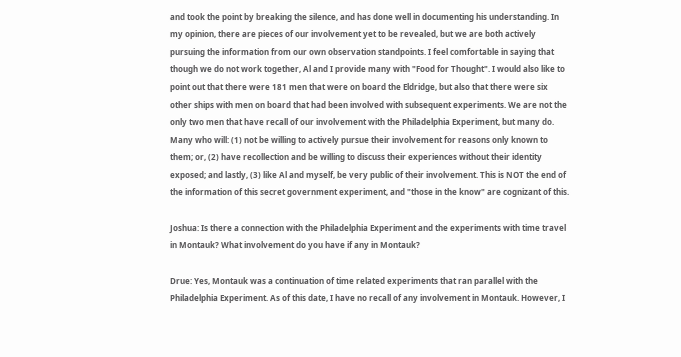and took the point by breaking the silence, and has done well in documenting his understanding. In my opinion, there are pieces of our involvement yet to be revealed, but we are both actively pursuing the information from our own observation standpoints. I feel comfortable in saying that though we do not work together, Al and I provide many with "Food for Thought". I would also like to point out that there were 181 men that were on board the Eldridge, but also that there were six other ships with men on board that had been involved with subsequent experiments. We are not the only two men that have recall of our involvement with the Philadelphia Experiment, but many do. Many who will: (1) not be willing to actively pursue their involvement for reasons only known to them; or, (2) have recollection and be willing to discuss their experiences without their identity exposed; and lastly, (3) like Al and myself, be very public of their involvement. This is NOT the end of the information of this secret government experiment, and "those in the know" are cognizant of this.

Joshua: Is there a connection with the Philadelphia Experiment and the experiments with time travel in Montauk? What involvement do you have if any in Montauk?

Drue: Yes, Montauk was a continuation of time related experiments that ran parallel with the Philadelphia Experiment. As of this date, I have no recall of any involvement in Montauk. However, I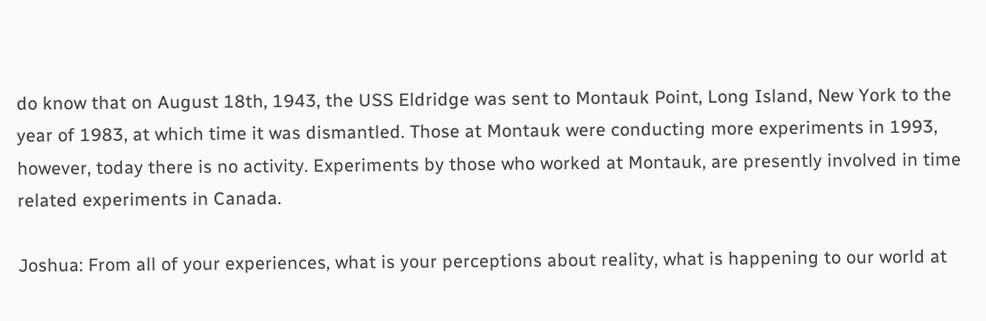do know that on August 18th, 1943, the USS Eldridge was sent to Montauk Point, Long Island, New York to the year of 1983, at which time it was dismantled. Those at Montauk were conducting more experiments in 1993, however, today there is no activity. Experiments by those who worked at Montauk, are presently involved in time related experiments in Canada.

Joshua: From all of your experiences, what is your perceptions about reality, what is happening to our world at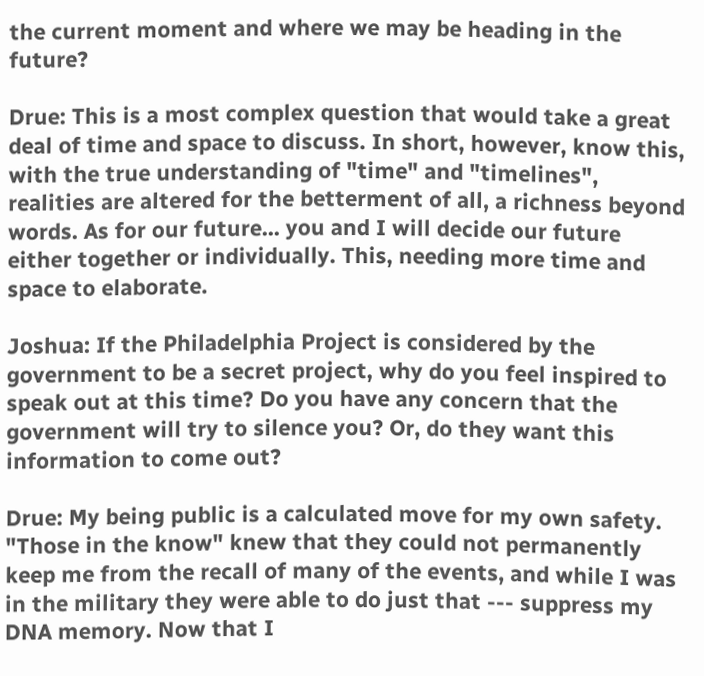the current moment and where we may be heading in the future?

Drue: This is a most complex question that would take a great deal of time and space to discuss. In short, however, know this, with the true understanding of "time" and "timelines", realities are altered for the betterment of all, a richness beyond words. As for our future... you and I will decide our future either together or individually. This, needing more time and space to elaborate.

Joshua: If the Philadelphia Project is considered by the government to be a secret project, why do you feel inspired to speak out at this time? Do you have any concern that the government will try to silence you? Or, do they want this information to come out?

Drue: My being public is a calculated move for my own safety. "Those in the know" knew that they could not permanently keep me from the recall of many of the events, and while I was in the military they were able to do just that --- suppress my DNA memory. Now that I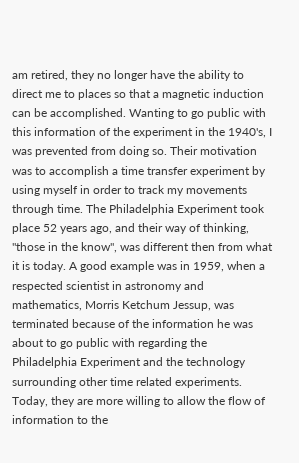am retired, they no longer have the ability to direct me to places so that a magnetic induction can be accomplished. Wanting to go public with this information of the experiment in the 1940's, I was prevented from doing so. Their motivation was to accomplish a time transfer experiment by using myself in order to track my movements through time. The Philadelphia Experiment took place 52 years ago, and their way of thinking, "those in the know", was different then from what it is today. A good example was in 1959, when a respected scientist in astronomy and mathematics, Morris Ketchum Jessup, was terminated because of the information he was about to go public with regarding the Philadelphia Experiment and the technology surrounding other time related experiments. Today, they are more willing to allow the flow of information to the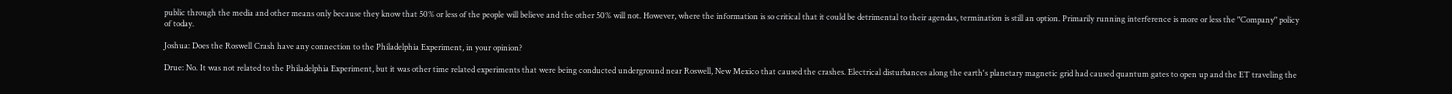public through the media and other means only because they know that 50% or less of the people will believe and the other 50% will not. However, where the information is so critical that it could be detrimental to their agendas, termination is still an option. Primarily running interference is more or less the "Company" policy of today.

Joshua: Does the Roswell Crash have any connection to the Philadelphia Experiment, in your opinion?

Drue: No. It was not related to the Philadelphia Experiment, but it was other time related experiments that were being conducted underground near Roswell, New Mexico that caused the crashes. Electrical disturbances along the earth's planetary magnetic grid had caused quantum gates to open up and the ET traveling the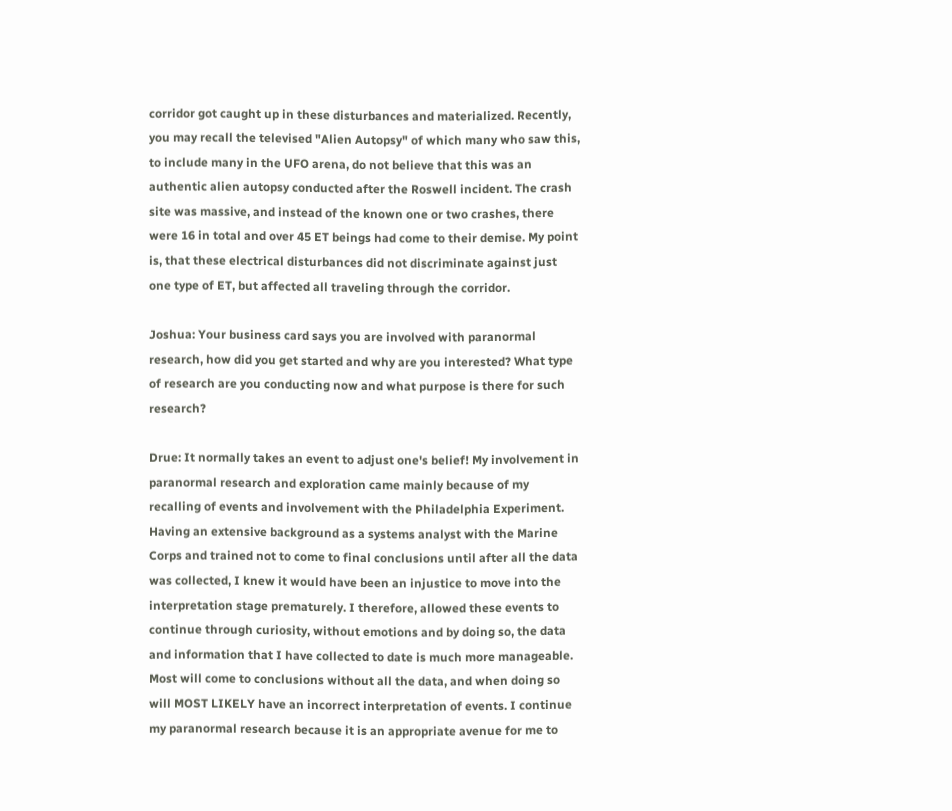corridor got caught up in these disturbances and materialized. Recently, you may recall the televised "Alien Autopsy" of which many who saw this, to include many in the UFO arena, do not believe that this was an authentic alien autopsy conducted after the Roswell incident. The crash site was massive, and instead of the known one or two crashes, there were 16 in total and over 45 ET beings had come to their demise. My point is, that these electrical disturbances did not discriminate against just one type of ET, but affected all traveling through the corridor.

Joshua: Your business card says you are involved with paranormal research, how did you get started and why are you interested? What type of research are you conducting now and what purpose is there for such research?

Drue: It normally takes an event to adjust one's belief! My involvement in paranormal research and exploration came mainly because of my recalling of events and involvement with the Philadelphia Experiment. Having an extensive background as a systems analyst with the Marine Corps and trained not to come to final conclusions until after all the data was collected, I knew it would have been an injustice to move into the interpretation stage prematurely. I therefore, allowed these events to continue through curiosity, without emotions and by doing so, the data and information that I have collected to date is much more manageable. Most will come to conclusions without all the data, and when doing so will MOST LIKELY have an incorrect interpretation of events. I continue my paranormal research because it is an appropriate avenue for me to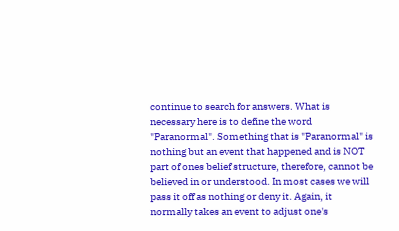continue to search for answers. What is necessary here is to define the word "Paranormal". Something that is "Paranormal" is nothing but an event that happened and is NOT part of ones belief structure, therefore, cannot be believed in or understood. In most cases we will pass it off as nothing or deny it. Again, it normally takes an event to adjust one's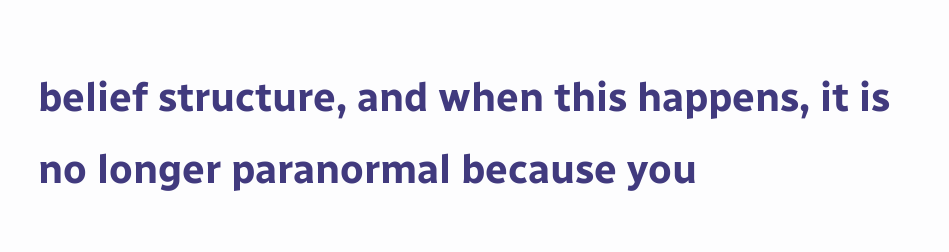belief structure, and when this happens, it is no longer paranormal because you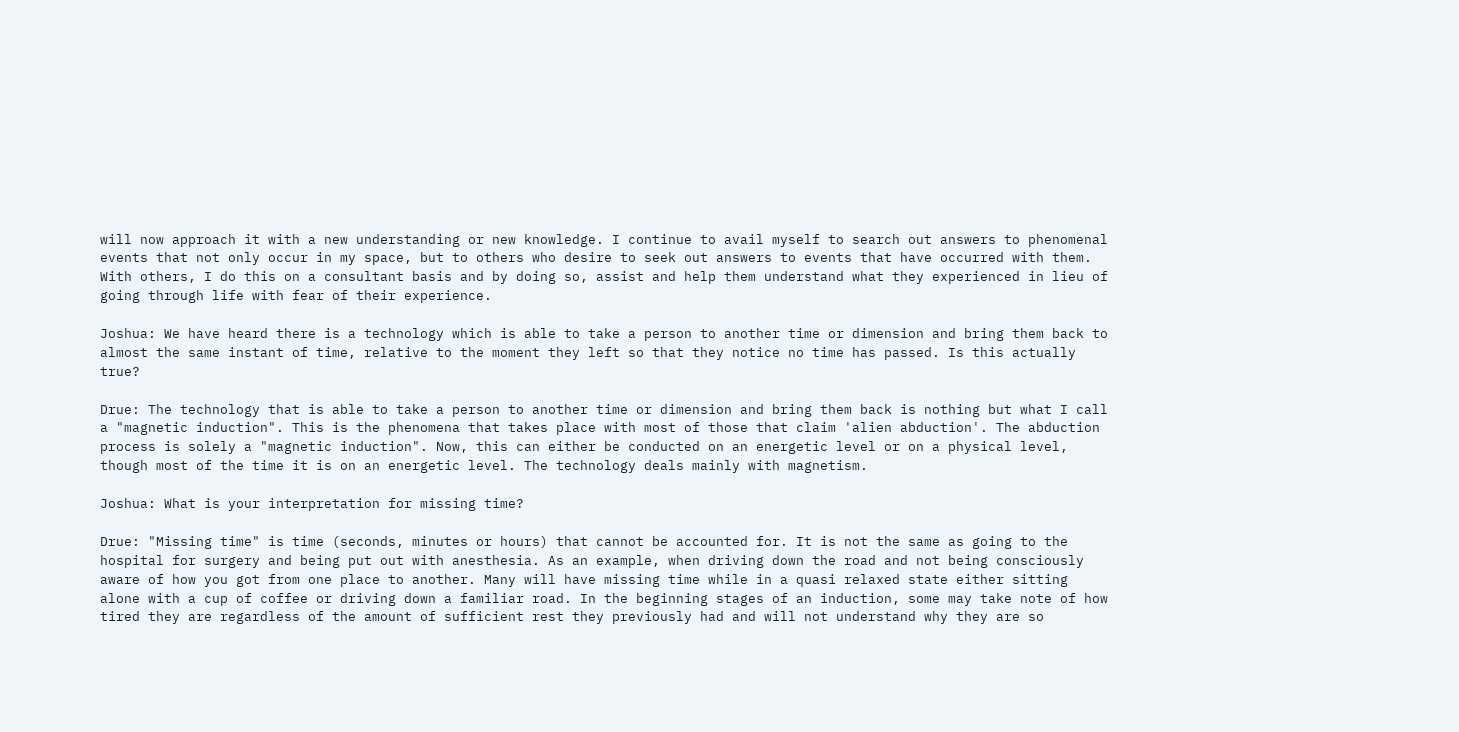will now approach it with a new understanding or new knowledge. I continue to avail myself to search out answers to phenomenal events that not only occur in my space, but to others who desire to seek out answers to events that have occurred with them. With others, I do this on a consultant basis and by doing so, assist and help them understand what they experienced in lieu of going through life with fear of their experience.

Joshua: We have heard there is a technology which is able to take a person to another time or dimension and bring them back to almost the same instant of time, relative to the moment they left so that they notice no time has passed. Is this actually true?

Drue: The technology that is able to take a person to another time or dimension and bring them back is nothing but what I call a "magnetic induction". This is the phenomena that takes place with most of those that claim 'alien abduction'. The abduction process is solely a "magnetic induction". Now, this can either be conducted on an energetic level or on a physical level, though most of the time it is on an energetic level. The technology deals mainly with magnetism.

Joshua: What is your interpretation for missing time?

Drue: "Missing time" is time (seconds, minutes or hours) that cannot be accounted for. It is not the same as going to the hospital for surgery and being put out with anesthesia. As an example, when driving down the road and not being consciously aware of how you got from one place to another. Many will have missing time while in a quasi relaxed state either sitting alone with a cup of coffee or driving down a familiar road. In the beginning stages of an induction, some may take note of how tired they are regardless of the amount of sufficient rest they previously had and will not understand why they are so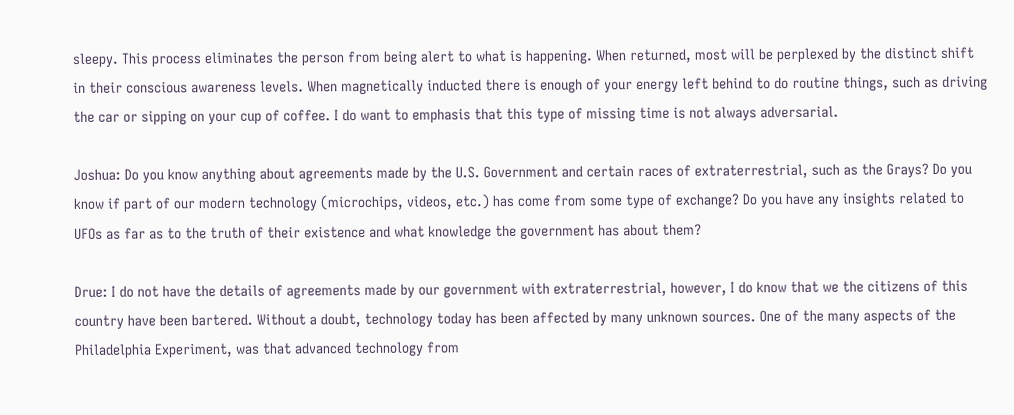sleepy. This process eliminates the person from being alert to what is happening. When returned, most will be perplexed by the distinct shift in their conscious awareness levels. When magnetically inducted there is enough of your energy left behind to do routine things, such as driving the car or sipping on your cup of coffee. I do want to emphasis that this type of missing time is not always adversarial.

Joshua: Do you know anything about agreements made by the U.S. Government and certain races of extraterrestrial, such as the Grays? Do you know if part of our modern technology (microchips, videos, etc.) has come from some type of exchange? Do you have any insights related to UFOs as far as to the truth of their existence and what knowledge the government has about them?

Drue: I do not have the details of agreements made by our government with extraterrestrial, however, I do know that we the citizens of this country have been bartered. Without a doubt, technology today has been affected by many unknown sources. One of the many aspects of the Philadelphia Experiment, was that advanced technology from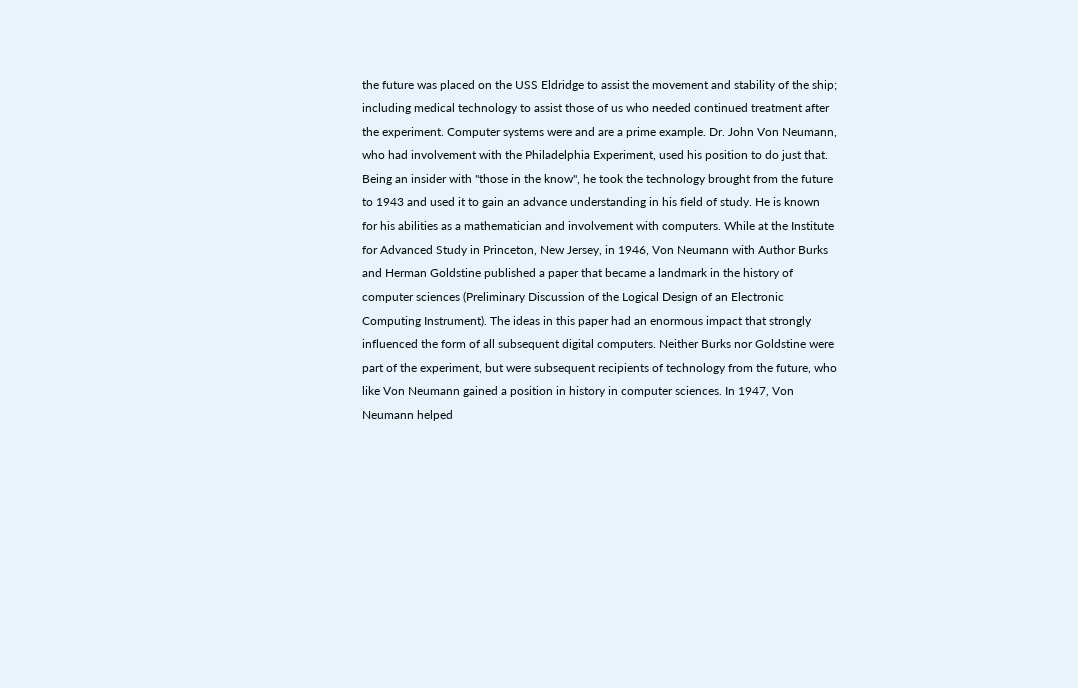the future was placed on the USS Eldridge to assist the movement and stability of the ship; including medical technology to assist those of us who needed continued treatment after the experiment. Computer systems were and are a prime example. Dr. John Von Neumann, who had involvement with the Philadelphia Experiment, used his position to do just that. Being an insider with "those in the know", he took the technology brought from the future to 1943 and used it to gain an advance understanding in his field of study. He is known for his abilities as a mathematician and involvement with computers. While at the Institute for Advanced Study in Princeton, New Jersey, in 1946, Von Neumann with Author Burks and Herman Goldstine published a paper that became a landmark in the history of computer sciences (Preliminary Discussion of the Logical Design of an Electronic Computing Instrument). The ideas in this paper had an enormous impact that strongly influenced the form of all subsequent digital computers. Neither Burks nor Goldstine were part of the experiment, but were subsequent recipients of technology from the future, who like Von Neumann gained a position in history in computer sciences. In 1947, Von Neumann helped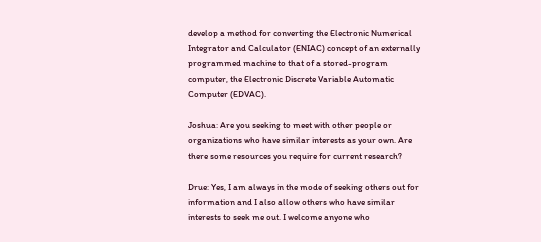develop a method for converting the Electronic Numerical Integrator and Calculator (ENIAC) concept of an externally programmed machine to that of a stored-program computer, the Electronic Discrete Variable Automatic Computer (EDVAC).

Joshua: Are you seeking to meet with other people or organizations who have similar interests as your own. Are there some resources you require for current research?

Drue: Yes, I am always in the mode of seeking others out for information and I also allow others who have similar interests to seek me out. I welcome anyone who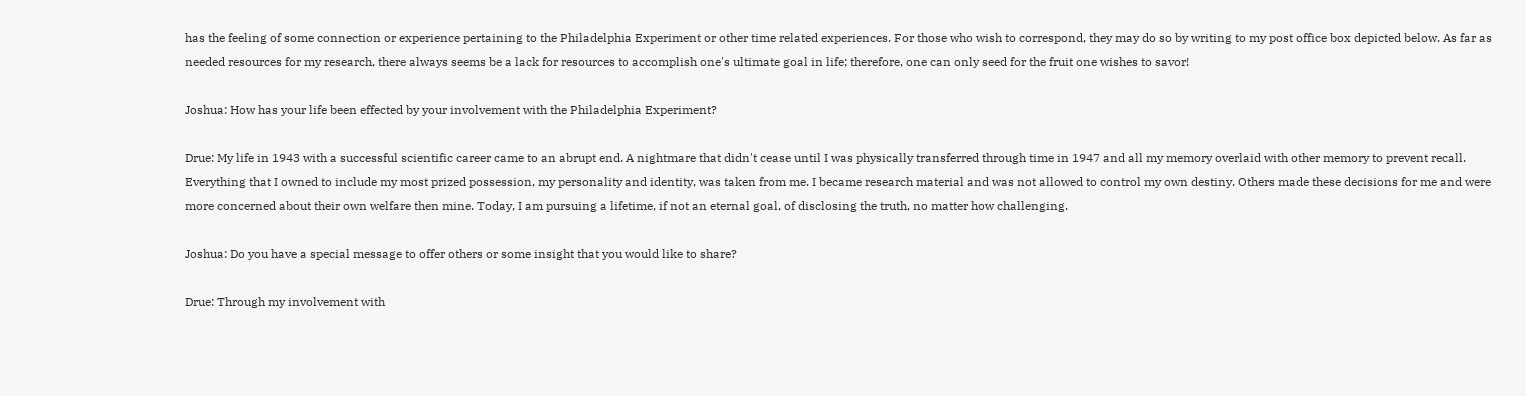has the feeling of some connection or experience pertaining to the Philadelphia Experiment or other time related experiences. For those who wish to correspond, they may do so by writing to my post office box depicted below. As far as needed resources for my research, there always seems be a lack for resources to accomplish one's ultimate goal in life; therefore, one can only seed for the fruit one wishes to savor!

Joshua: How has your life been effected by your involvement with the Philadelphia Experiment?

Drue: My life in 1943 with a successful scientific career came to an abrupt end. A nightmare that didn't cease until I was physically transferred through time in 1947 and all my memory overlaid with other memory to prevent recall. Everything that I owned to include my most prized possession, my personality and identity, was taken from me. I became research material and was not allowed to control my own destiny. Others made these decisions for me and were more concerned about their own welfare then mine. Today, I am pursuing a lifetime, if not an eternal goal, of disclosing the truth, no matter how challenging.

Joshua: Do you have a special message to offer others or some insight that you would like to share?

Drue: Through my involvement with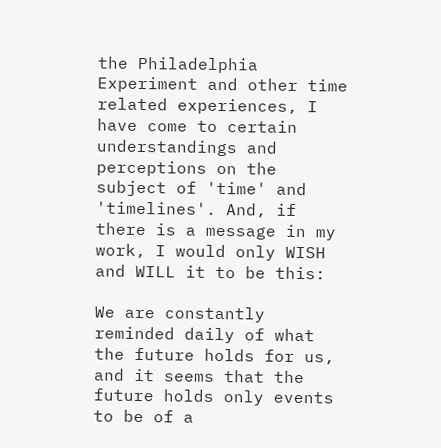the Philadelphia Experiment and other time related experiences, I have come to certain understandings and perceptions on the subject of 'time' and 'timelines'. And, if there is a message in my work, I would only WISH and WILL it to be this:

We are constantly reminded daily of what the future holds for us, and it seems that the future holds only events to be of a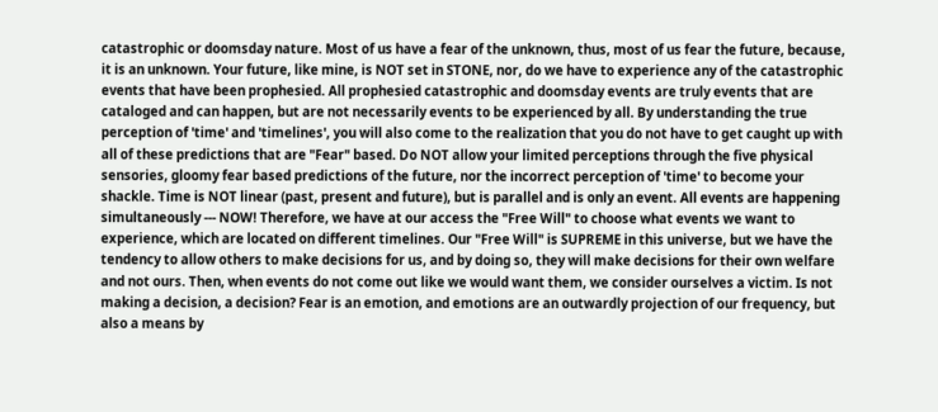catastrophic or doomsday nature. Most of us have a fear of the unknown, thus, most of us fear the future, because, it is an unknown. Your future, like mine, is NOT set in STONE, nor, do we have to experience any of the catastrophic events that have been prophesied. All prophesied catastrophic and doomsday events are truly events that are cataloged and can happen, but are not necessarily events to be experienced by all. By understanding the true perception of 'time' and 'timelines', you will also come to the realization that you do not have to get caught up with all of these predictions that are "Fear" based. Do NOT allow your limited perceptions through the five physical sensories, gloomy fear based predictions of the future, nor the incorrect perception of 'time' to become your shackle. Time is NOT linear (past, present and future), but is parallel and is only an event. All events are happening simultaneously --- NOW! Therefore, we have at our access the "Free Will" to choose what events we want to experience, which are located on different timelines. Our "Free Will" is SUPREME in this universe, but we have the tendency to allow others to make decisions for us, and by doing so, they will make decisions for their own welfare and not ours. Then, when events do not come out like we would want them, we consider ourselves a victim. Is not making a decision, a decision? Fear is an emotion, and emotions are an outwardly projection of our frequency, but also a means by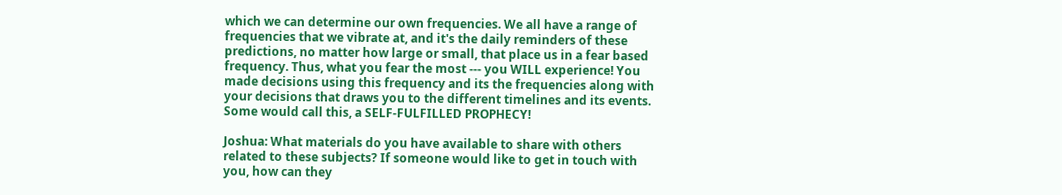which we can determine our own frequencies. We all have a range of frequencies that we vibrate at, and it's the daily reminders of these predictions, no matter how large or small, that place us in a fear based frequency. Thus, what you fear the most --- you WILL experience! You made decisions using this frequency and its the frequencies along with your decisions that draws you to the different timelines and its events. Some would call this, a SELF-FULFILLED PROPHECY!

Joshua: What materials do you have available to share with others related to these subjects? If someone would like to get in touch with you, how can they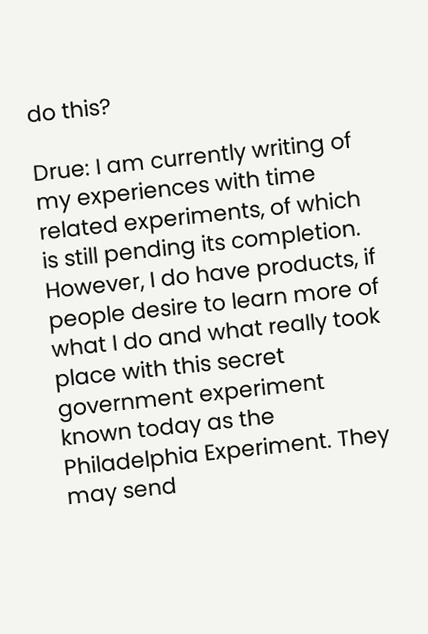do this?

Drue: I am currently writing of my experiences with time related experiments, of which is still pending its completion. However, I do have products, if people desire to learn more of what I do and what really took place with this secret government experiment known today as the Philadelphia Experiment. They may send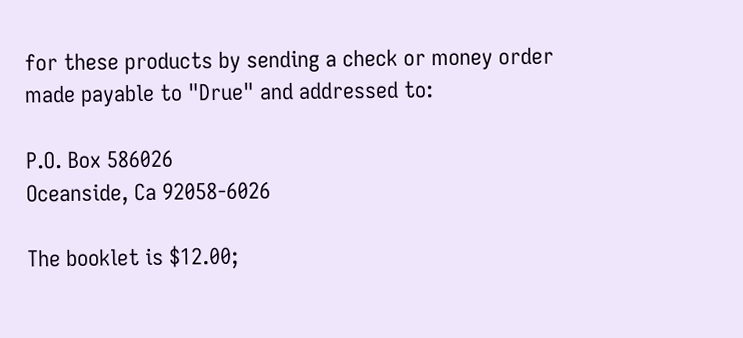for these products by sending a check or money order made payable to "Drue" and addressed to:

P.O. Box 586026
Oceanside, Ca 92058-6026

The booklet is $12.00;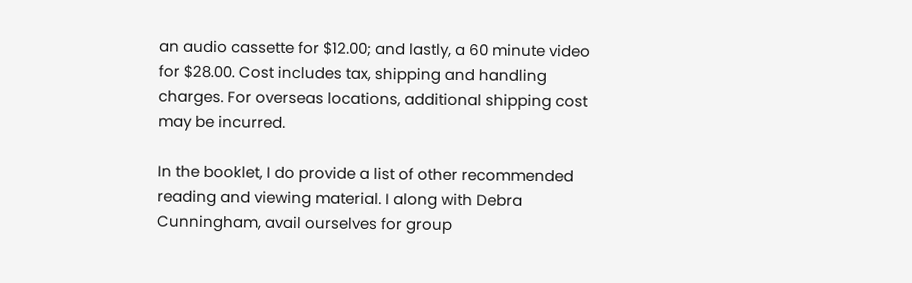an audio cassette for $12.00; and lastly, a 60 minute video for $28.00. Cost includes tax, shipping and handling charges. For overseas locations, additional shipping cost may be incurred.

In the booklet, I do provide a list of other recommended reading and viewing material. I along with Debra Cunningham, avail ourselves for group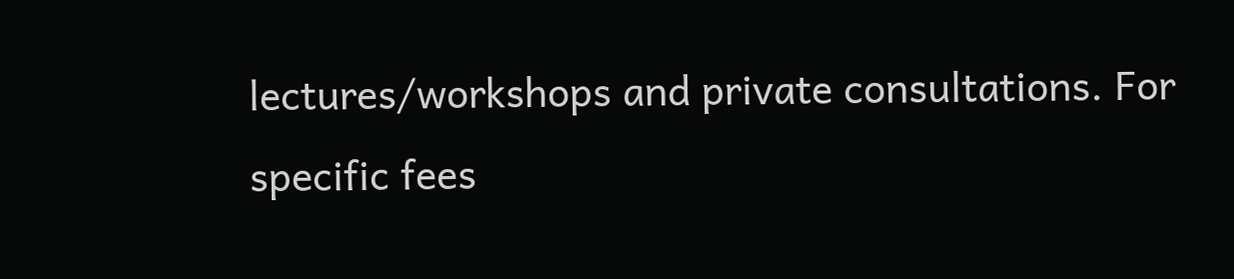lectures/workshops and private consultations. For specific fees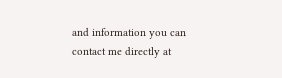and information you can contact me directly at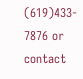(619)433- 7876 or contact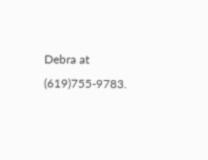Debra at (619)755-9783.